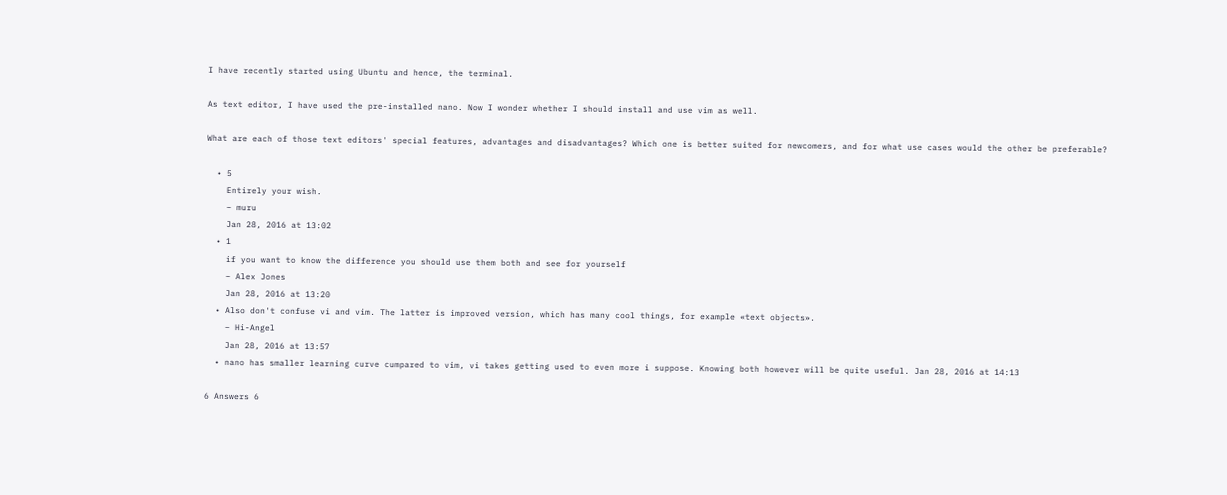I have recently started using Ubuntu and hence, the terminal.

As text editor, I have used the pre-installed nano. Now I wonder whether I should install and use vim as well.

What are each of those text editors' special features, advantages and disadvantages? Which one is better suited for newcomers, and for what use cases would the other be preferable?

  • 5
    Entirely your wish.
    – muru
    Jan 28, 2016 at 13:02
  • 1
    if you want to know the difference you should use them both and see for yourself
    – Alex Jones
    Jan 28, 2016 at 13:20
  • Also don't confuse vi and vim. The latter is improved version, which has many cool things, for example «text objects».
    – Hi-Angel
    Jan 28, 2016 at 13:57
  • nano has smaller learning curve cumpared to vim, vi takes getting used to even more i suppose. Knowing both however will be quite useful. Jan 28, 2016 at 14:13

6 Answers 6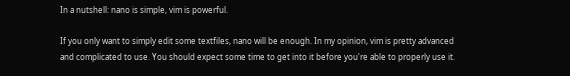In a nutshell: nano is simple, vim is powerful.

If you only want to simply edit some textfiles, nano will be enough. In my opinion, vim is pretty advanced and complicated to use. You should expect some time to get into it before you're able to properly use it.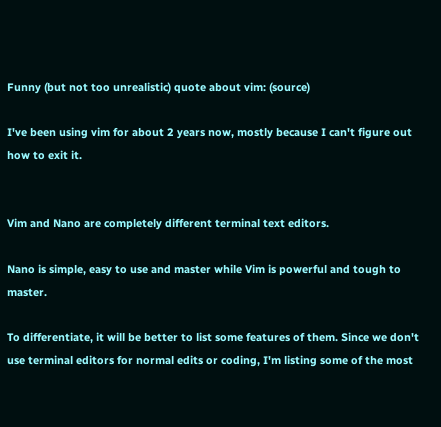Funny (but not too unrealistic) quote about vim: (source)

I've been using vim for about 2 years now, mostly because I can't figure out how to exit it.


Vim and Nano are completely different terminal text editors.

Nano is simple, easy to use and master while Vim is powerful and tough to master.

To differentiate, it will be better to list some features of them. Since we don't use terminal editors for normal edits or coding, I'm listing some of the most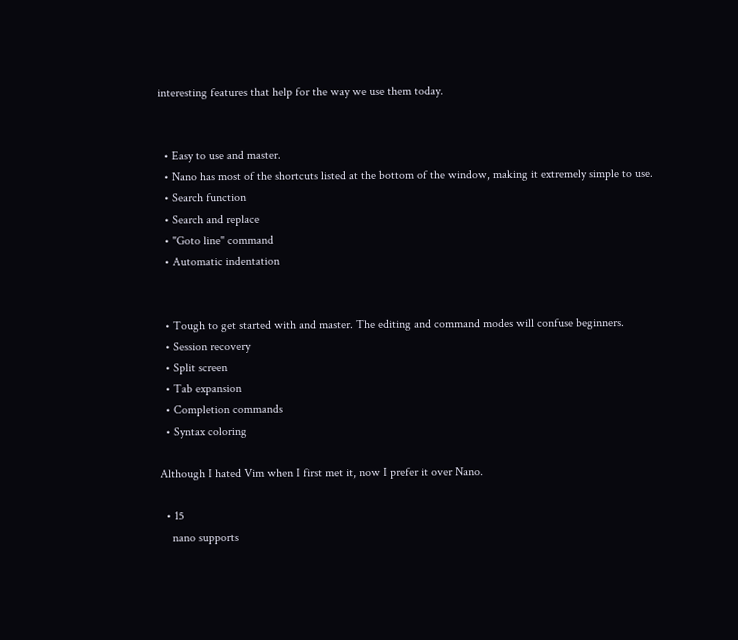interesting features that help for the way we use them today.


  • Easy to use and master.
  • Nano has most of the shortcuts listed at the bottom of the window, making it extremely simple to use.
  • Search function
  • Search and replace
  • "Goto line" command
  • Automatic indentation


  • Tough to get started with and master. The editing and command modes will confuse beginners.
  • Session recovery
  • Split screen
  • Tab expansion
  • Completion commands
  • Syntax coloring

Although I hated Vim when I first met it, now I prefer it over Nano.

  • 15
    nano supports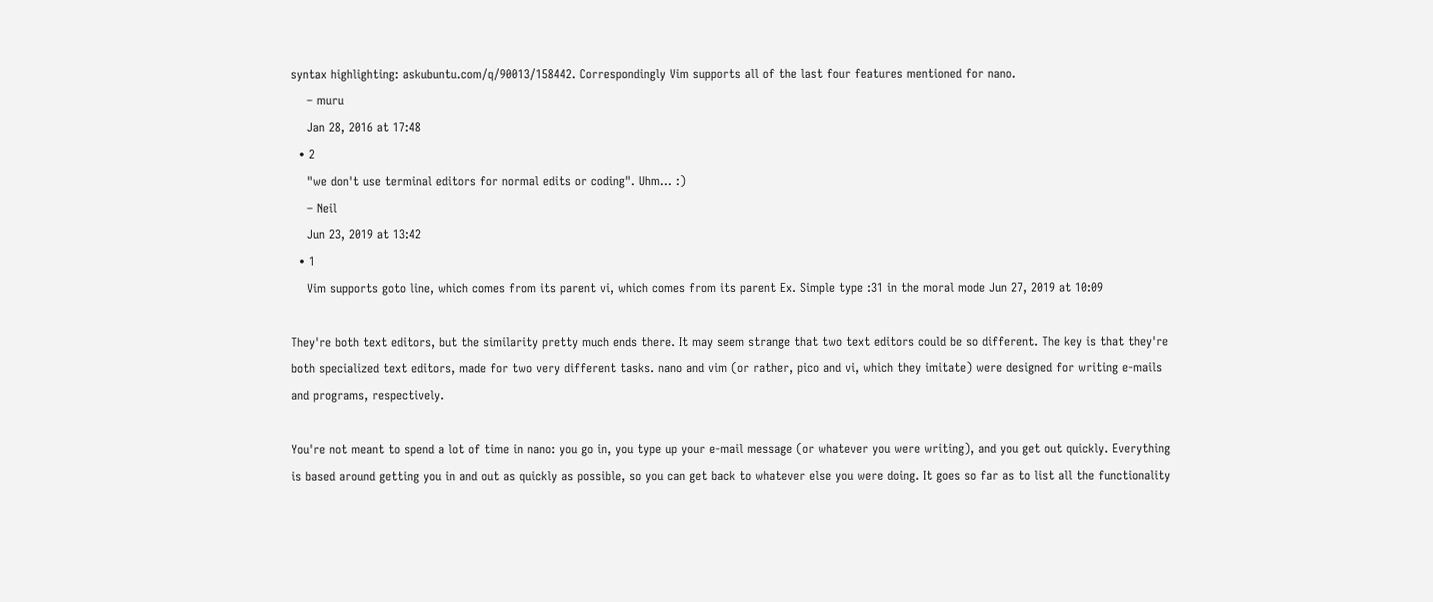syntax highlighting: askubuntu.com/q/90013/158442. Correspondingly Vim supports all of the last four features mentioned for nano.
    – muru
    Jan 28, 2016 at 17:48
  • 2
    "we don't use terminal editors for normal edits or coding". Uhm... :)
    – Neil
    Jun 23, 2019 at 13:42
  • 1
    Vim supports goto line, which comes from its parent vi, which comes from its parent Ex. Simple type :31 in the moral mode Jun 27, 2019 at 10:09

They're both text editors, but the similarity pretty much ends there. It may seem strange that two text editors could be so different. The key is that they're both specialized text editors, made for two very different tasks. nano and vim (or rather, pico and vi, which they imitate) were designed for writing e-mails and programs, respectively.

You're not meant to spend a lot of time in nano: you go in, you type up your e-mail message (or whatever you were writing), and you get out quickly. Everything is based around getting you in and out as quickly as possible, so you can get back to whatever else you were doing. It goes so far as to list all the functionality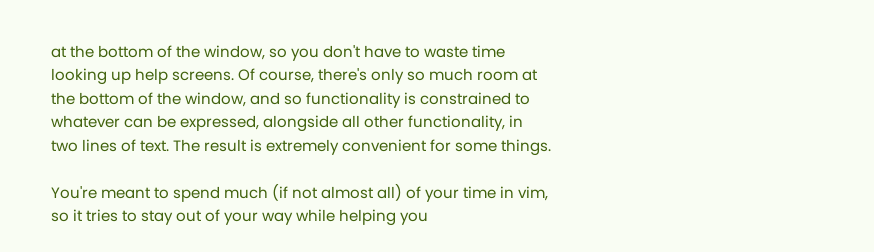at the bottom of the window, so you don't have to waste time looking up help screens. Of course, there's only so much room at the bottom of the window, and so functionality is constrained to whatever can be expressed, alongside all other functionality, in two lines of text. The result is extremely convenient for some things.

You're meant to spend much (if not almost all) of your time in vim, so it tries to stay out of your way while helping you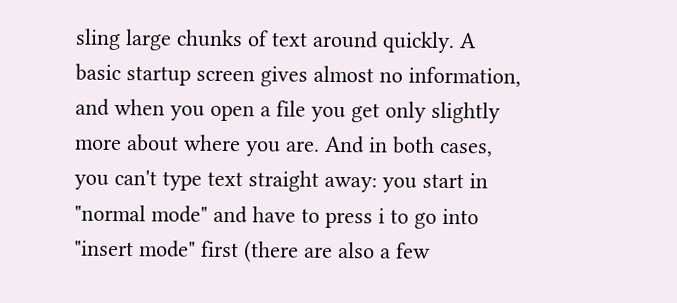sling large chunks of text around quickly. A basic startup screen gives almost no information, and when you open a file you get only slightly more about where you are. And in both cases, you can't type text straight away: you start in "normal mode" and have to press i to go into "insert mode" first (there are also a few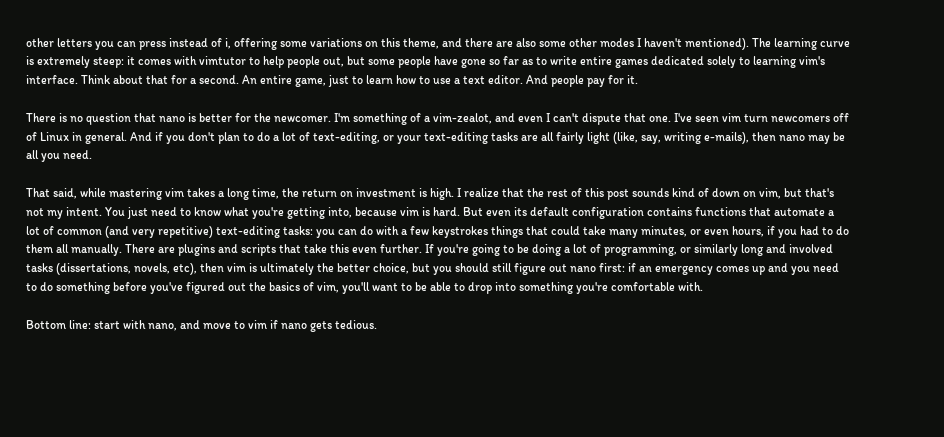other letters you can press instead of i, offering some variations on this theme, and there are also some other modes I haven't mentioned). The learning curve is extremely steep: it comes with vimtutor to help people out, but some people have gone so far as to write entire games dedicated solely to learning vim's interface. Think about that for a second. An entire game, just to learn how to use a text editor. And people pay for it.

There is no question that nano is better for the newcomer. I'm something of a vim-zealot, and even I can't dispute that one. I've seen vim turn newcomers off of Linux in general. And if you don't plan to do a lot of text-editing, or your text-editing tasks are all fairly light (like, say, writing e-mails), then nano may be all you need.

That said, while mastering vim takes a long time, the return on investment is high. I realize that the rest of this post sounds kind of down on vim, but that's not my intent. You just need to know what you're getting into, because vim is hard. But even its default configuration contains functions that automate a lot of common (and very repetitive) text-editing tasks: you can do with a few keystrokes things that could take many minutes, or even hours, if you had to do them all manually. There are plugins and scripts that take this even further. If you're going to be doing a lot of programming, or similarly long and involved tasks (dissertations, novels, etc), then vim is ultimately the better choice, but you should still figure out nano first: if an emergency comes up and you need to do something before you've figured out the basics of vim, you'll want to be able to drop into something you're comfortable with.

Bottom line: start with nano, and move to vim if nano gets tedious.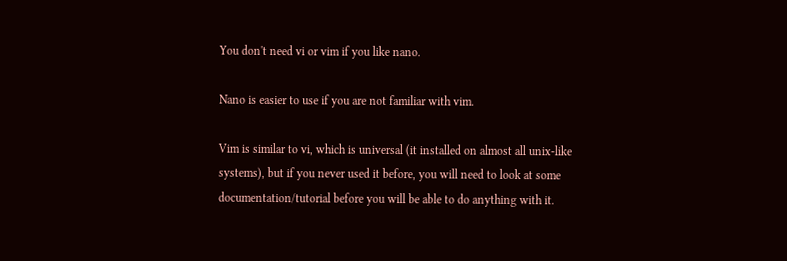You don't need vi or vim if you like nano.

Nano is easier to use if you are not familiar with vim.

Vim is similar to vi, which is universal (it installed on almost all unix-like systems), but if you never used it before, you will need to look at some documentation/tutorial before you will be able to do anything with it.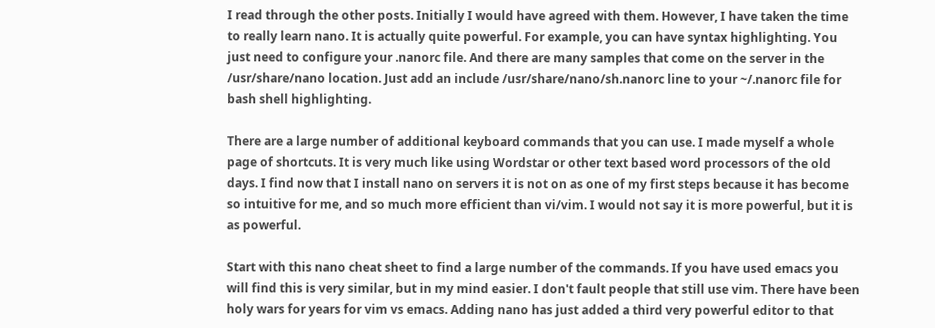I read through the other posts. Initially I would have agreed with them. However, I have taken the time to really learn nano. It is actually quite powerful. For example, you can have syntax highlighting. You just need to configure your .nanorc file. And there are many samples that come on the server in the /usr/share/nano location. Just add an include /usr/share/nano/sh.nanorc line to your ~/.nanorc file for bash shell highlighting.

There are a large number of additional keyboard commands that you can use. I made myself a whole page of shortcuts. It is very much like using Wordstar or other text based word processors of the old days. I find now that I install nano on servers it is not on as one of my first steps because it has become so intuitive for me, and so much more efficient than vi/vim. I would not say it is more powerful, but it is as powerful.

Start with this nano cheat sheet to find a large number of the commands. If you have used emacs you will find this is very similar, but in my mind easier. I don't fault people that still use vim. There have been holy wars for years for vim vs emacs. Adding nano has just added a third very powerful editor to that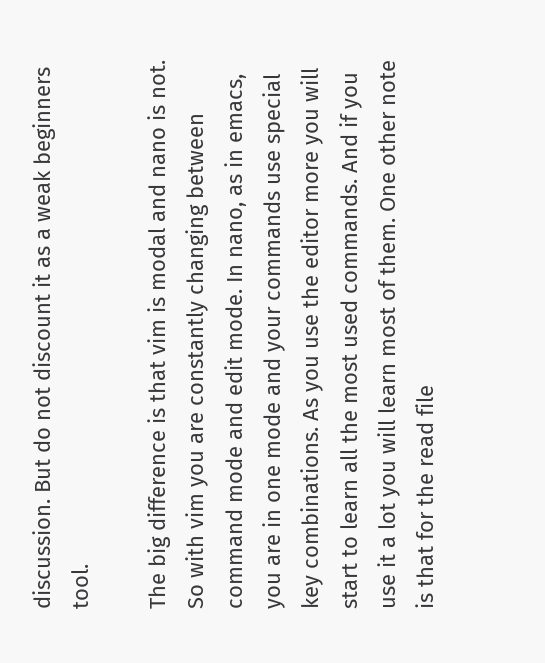discussion. But do not discount it as a weak beginners tool.

The big difference is that vim is modal and nano is not. So with vim you are constantly changing between command mode and edit mode. In nano, as in emacs, you are in one mode and your commands use special key combinations. As you use the editor more you will start to learn all the most used commands. And if you use it a lot you will learn most of them. One other note is that for the read file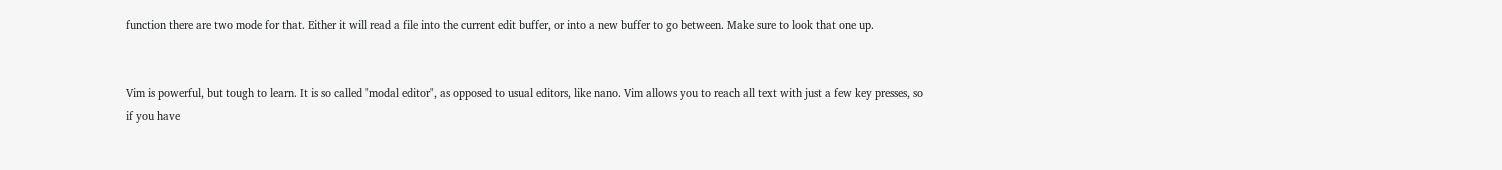function there are two mode for that. Either it will read a file into the current edit buffer, or into a new buffer to go between. Make sure to look that one up.


Vim is powerful, but tough to learn. It is so called "modal editor", as opposed to usual editors, like nano. Vim allows you to reach all text with just a few key presses, so if you have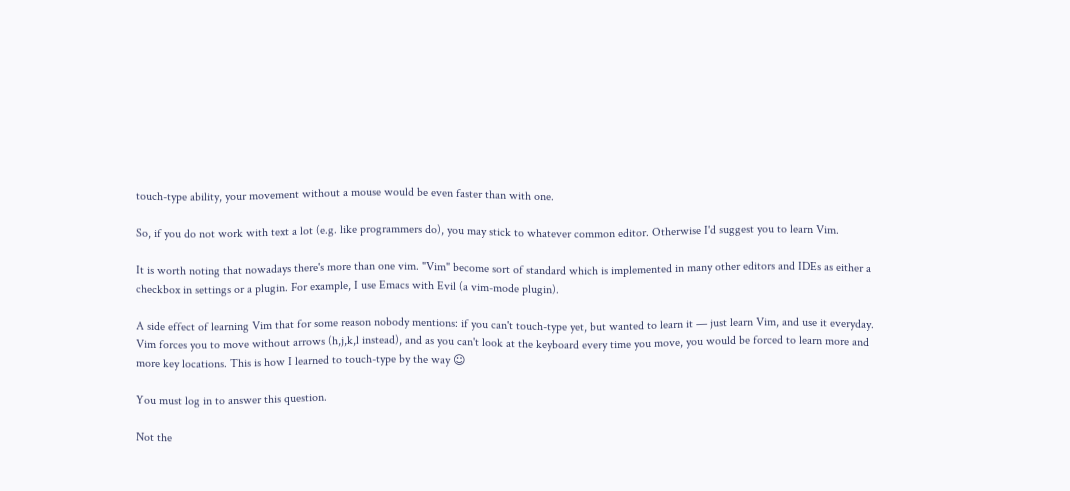touch-type ability, your movement without a mouse would be even faster than with one.

So, if you do not work with text a lot (e.g. like programmers do), you may stick to whatever common editor. Otherwise I'd suggest you to learn Vim.

It is worth noting that nowadays there's more than one vim. "Vim" become sort of standard which is implemented in many other editors and IDEs as either a checkbox in settings or a plugin. For example, I use Emacs with Evil (a vim-mode plugin).

A side effect of learning Vim that for some reason nobody mentions: if you can't touch-type yet, but wanted to learn it — just learn Vim, and use it everyday. Vim forces you to move without arrows (h,j,k,l instead), and as you can't look at the keyboard every time you move, you would be forced to learn more and more key locations. This is how I learned to touch-type by the way ☺

You must log in to answer this question.

Not the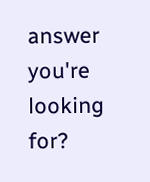answer you're looking for?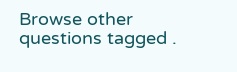Browse other questions tagged .